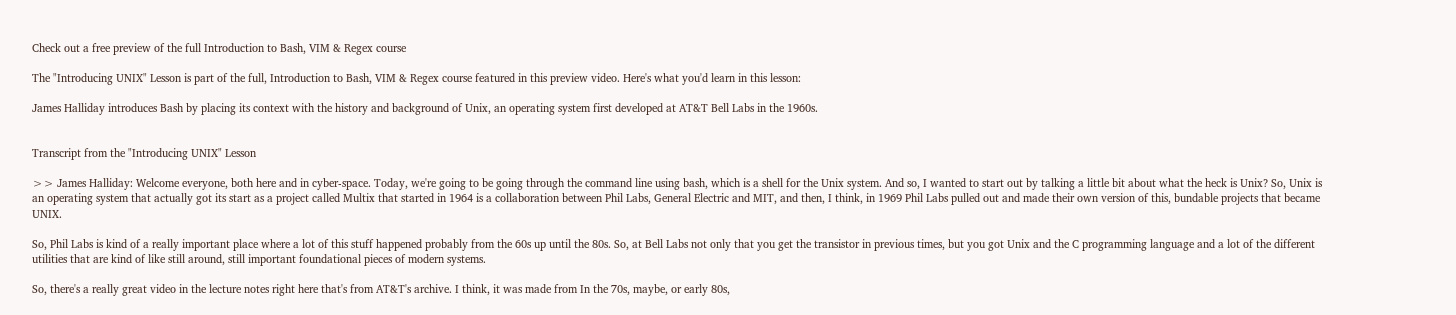Check out a free preview of the full Introduction to Bash, VIM & Regex course

The "Introducing UNIX" Lesson is part of the full, Introduction to Bash, VIM & Regex course featured in this preview video. Here's what you'd learn in this lesson:

James Halliday introduces Bash by placing its context with the history and background of Unix, an operating system first developed at AT&T Bell Labs in the 1960s.


Transcript from the "Introducing UNIX" Lesson

>> James Halliday: Welcome everyone, both here and in cyber-space. Today, we're going to be going through the command line using bash, which is a shell for the Unix system. And so, I wanted to start out by talking a little bit about what the heck is Unix? So, Unix is an operating system that actually got its start as a project called Multix that started in 1964 is a collaboration between Phil Labs, General Electric and MIT, and then, I think, in 1969 Phil Labs pulled out and made their own version of this, bundable projects that became UNIX.

So, Phil Labs is kind of a really important place where a lot of this stuff happened probably from the 60s up until the 80s. So, at Bell Labs not only that you get the transistor in previous times, but you got Unix and the C programming language and a lot of the different utilities that are kind of like still around, still important foundational pieces of modern systems.

So, there's a really great video in the lecture notes right here that's from AT&T's archive. I think, it was made from In the 70s, maybe, or early 80s,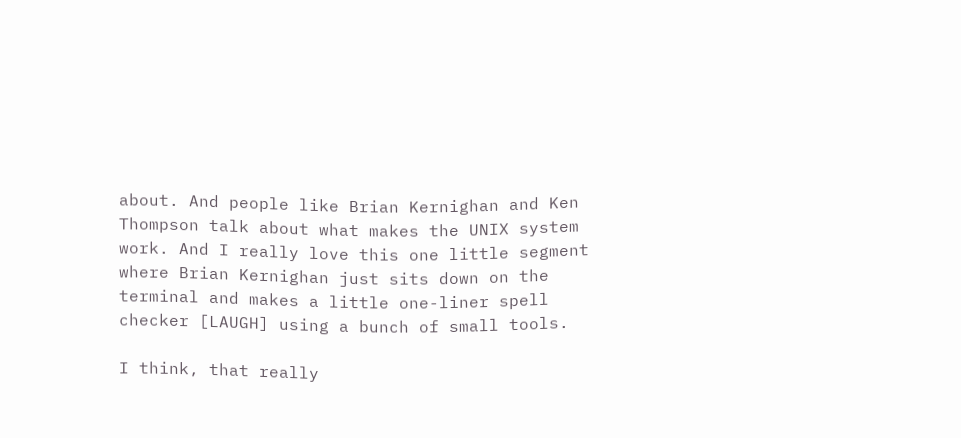about. And people like Brian Kernighan and Ken Thompson talk about what makes the UNIX system work. And I really love this one little segment where Brian Kernighan just sits down on the terminal and makes a little one-liner spell checker [LAUGH] using a bunch of small tools.

I think, that really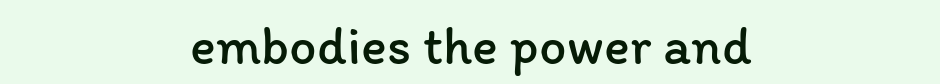embodies the power and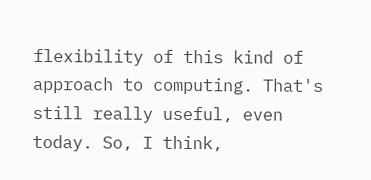flexibility of this kind of approach to computing. That's still really useful, even today. So, I think,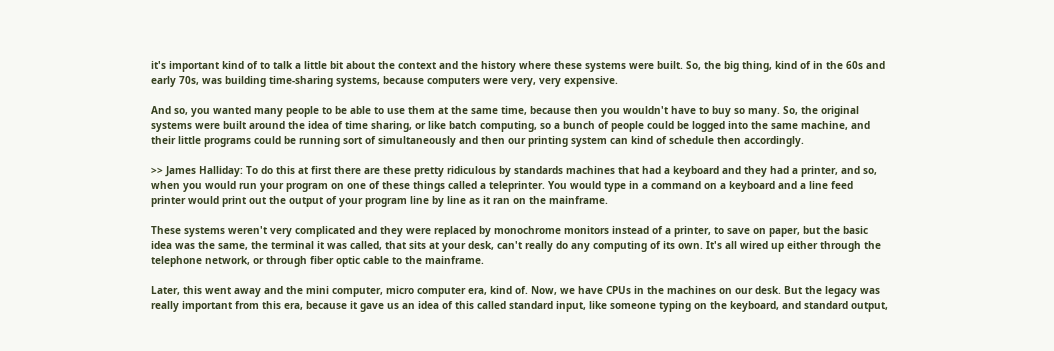it's important kind of to talk a little bit about the context and the history where these systems were built. So, the big thing, kind of in the 60s and early 70s, was building time-sharing systems, because computers were very, very expensive.

And so, you wanted many people to be able to use them at the same time, because then you wouldn't have to buy so many. So, the original systems were built around the idea of time sharing, or like batch computing, so a bunch of people could be logged into the same machine, and their little programs could be running sort of simultaneously and then our printing system can kind of schedule then accordingly.

>> James Halliday: To do this at first there are these pretty ridiculous by standards machines that had a keyboard and they had a printer, and so, when you would run your program on one of these things called a teleprinter. You would type in a command on a keyboard and a line feed printer would print out the output of your program line by line as it ran on the mainframe.

These systems weren't very complicated and they were replaced by monochrome monitors instead of a printer, to save on paper, but the basic idea was the same, the terminal it was called, that sits at your desk, can't really do any computing of its own. It's all wired up either through the telephone network, or through fiber optic cable to the mainframe.

Later, this went away and the mini computer, micro computer era, kind of. Now, we have CPUs in the machines on our desk. But the legacy was really important from this era, because it gave us an idea of this called standard input, like someone typing on the keyboard, and standard output,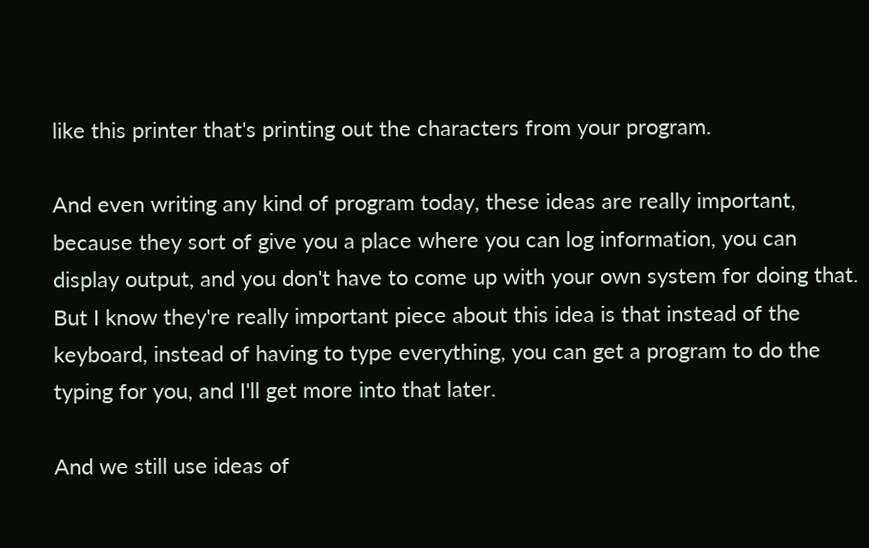like this printer that's printing out the characters from your program.

And even writing any kind of program today, these ideas are really important, because they sort of give you a place where you can log information, you can display output, and you don't have to come up with your own system for doing that. But I know they're really important piece about this idea is that instead of the keyboard, instead of having to type everything, you can get a program to do the typing for you, and I'll get more into that later.

And we still use ideas of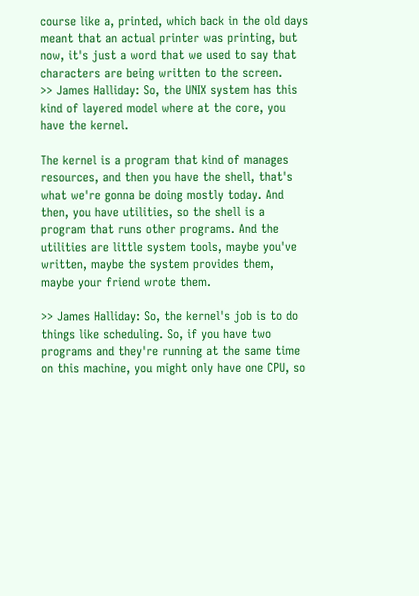course like a, printed, which back in the old days meant that an actual printer was printing, but now, it's just a word that we used to say that characters are being written to the screen.
>> James Halliday: So, the UNIX system has this kind of layered model where at the core, you have the kernel.

The kernel is a program that kind of manages resources, and then you have the shell, that's what we're gonna be doing mostly today. And then, you have utilities, so the shell is a program that runs other programs. And the utilities are little system tools, maybe you've written, maybe the system provides them, maybe your friend wrote them.

>> James Halliday: So, the kernel's job is to do things like scheduling. So, if you have two programs and they're running at the same time on this machine, you might only have one CPU, so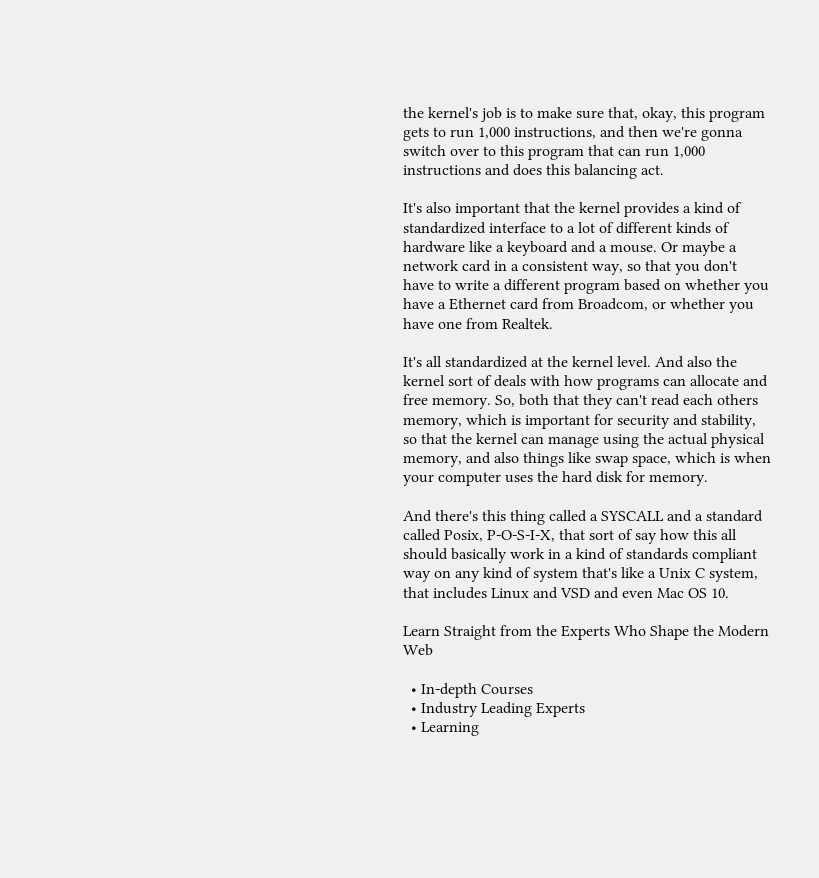the kernel's job is to make sure that, okay, this program gets to run 1,000 instructions, and then we're gonna switch over to this program that can run 1,000 instructions and does this balancing act.

It's also important that the kernel provides a kind of standardized interface to a lot of different kinds of hardware like a keyboard and a mouse. Or maybe a network card in a consistent way, so that you don't have to write a different program based on whether you have a Ethernet card from Broadcom, or whether you have one from Realtek.

It's all standardized at the kernel level. And also the kernel sort of deals with how programs can allocate and free memory. So, both that they can't read each others memory, which is important for security and stability, so that the kernel can manage using the actual physical memory, and also things like swap space, which is when your computer uses the hard disk for memory.

And there's this thing called a SYSCALL and a standard called Posix, P-O-S-I-X, that sort of say how this all should basically work in a kind of standards compliant way on any kind of system that's like a Unix C system, that includes Linux and VSD and even Mac OS 10.

Learn Straight from the Experts Who Shape the Modern Web

  • In-depth Courses
  • Industry Leading Experts
  • Learning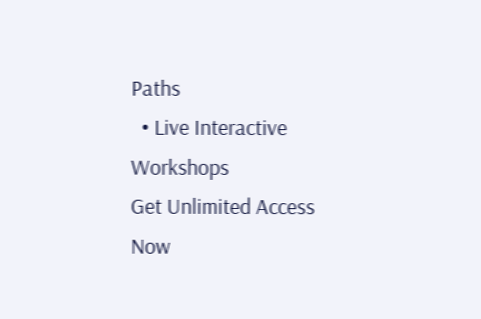Paths
  • Live Interactive Workshops
Get Unlimited Access Now